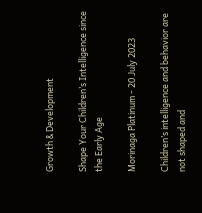Growth & Development

Shape Your Children’s Intelligence since the Early Age

Morinaga Platinum - 20 July 2023

Children’s intelligence and behavior are not shaped and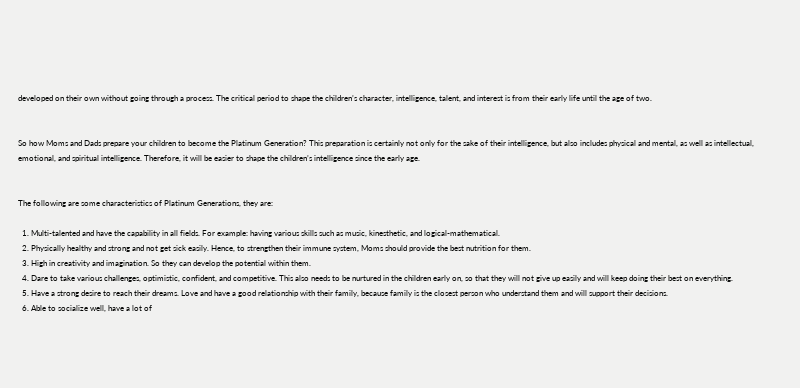developed on their own without going through a process. The critical period to shape the children’s character, intelligence, talent, and interest is from their early life until the age of two.


So how Moms and Dads prepare your children to become the Platinum Generation? This preparation is certainly not only for the sake of their intelligence, but also includes physical and mental, as well as intellectual, emotional, and spiritual intelligence. Therefore, it will be easier to shape the children’s intelligence since the early age.


The following are some characteristics of Platinum Generations, they are:

  1. Multi-talented and have the capability in all fields. For example: having various skills such as music, kinesthetic, and logical-mathematical.
  2. Physically healthy and strong and not get sick easily. Hence, to strengthen their immune system, Moms should provide the best nutrition for them.
  3. High in creativity and imagination. So they can develop the potential within them.
  4. Dare to take various challenges, optimistic, confident, and competitive. This also needs to be nurtured in the children early on, so that they will not give up easily and will keep doing their best on everything.
  5. Have a strong desire to reach their dreams. Love and have a good relationship with their family, because family is the closest person who understand them and will support their decisions.
  6. Able to socialize well, have a lot of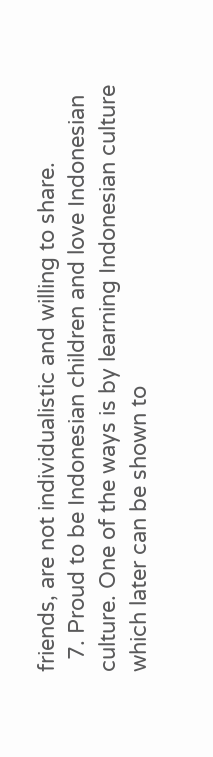friends, are not individualistic and willing to share.
  7. Proud to be Indonesian children and love Indonesian culture. One of the ways is by learning Indonesian culture which later can be shown to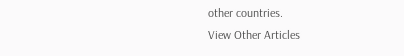other countries.
View Other Articles